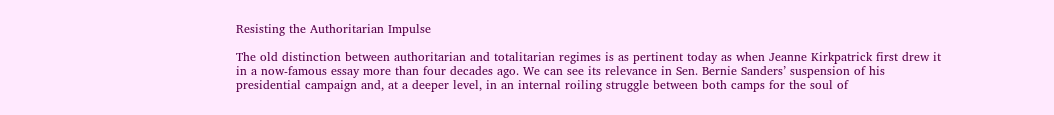Resisting the Authoritarian Impulse

The old distinction between authoritarian and totalitarian regimes is as pertinent today as when Jeanne Kirkpatrick first drew it in a now-famous essay more than four decades ago. We can see its relevance in Sen. Bernie Sanders’ suspension of his presidential campaign and, at a deeper level, in an internal roiling struggle between both camps for the soul of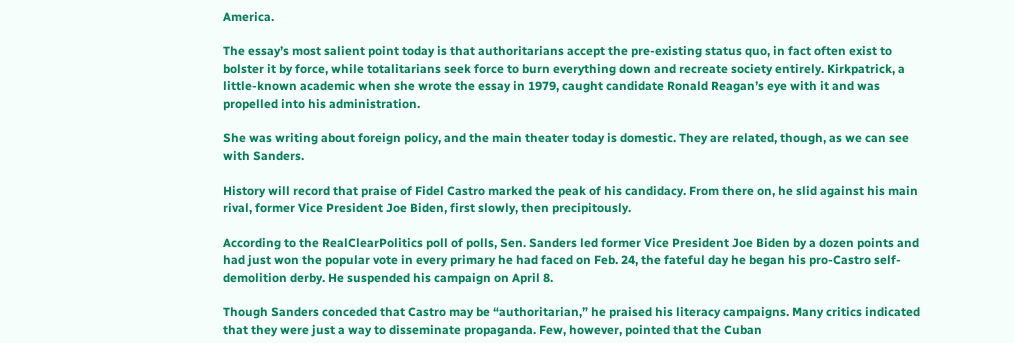America.

The essay’s most salient point today is that authoritarians accept the pre-existing status quo, in fact often exist to bolster it by force, while totalitarians seek force to burn everything down and recreate society entirely. Kirkpatrick, a little-known academic when she wrote the essay in 1979, caught candidate Ronald Reagan’s eye with it and was propelled into his administration.

She was writing about foreign policy, and the main theater today is domestic. They are related, though, as we can see with Sanders.

History will record that praise of Fidel Castro marked the peak of his candidacy. From there on, he slid against his main rival, former Vice President Joe Biden, first slowly, then precipitously.

According to the RealClearPolitics poll of polls, Sen. Sanders led former Vice President Joe Biden by a dozen points and had just won the popular vote in every primary he had faced on Feb. 24, the fateful day he began his pro-Castro self-demolition derby. He suspended his campaign on April 8.

Though Sanders conceded that Castro may be “authoritarian,” he praised his literacy campaigns. Many critics indicated that they were just a way to disseminate propaganda. Few, however, pointed that the Cuban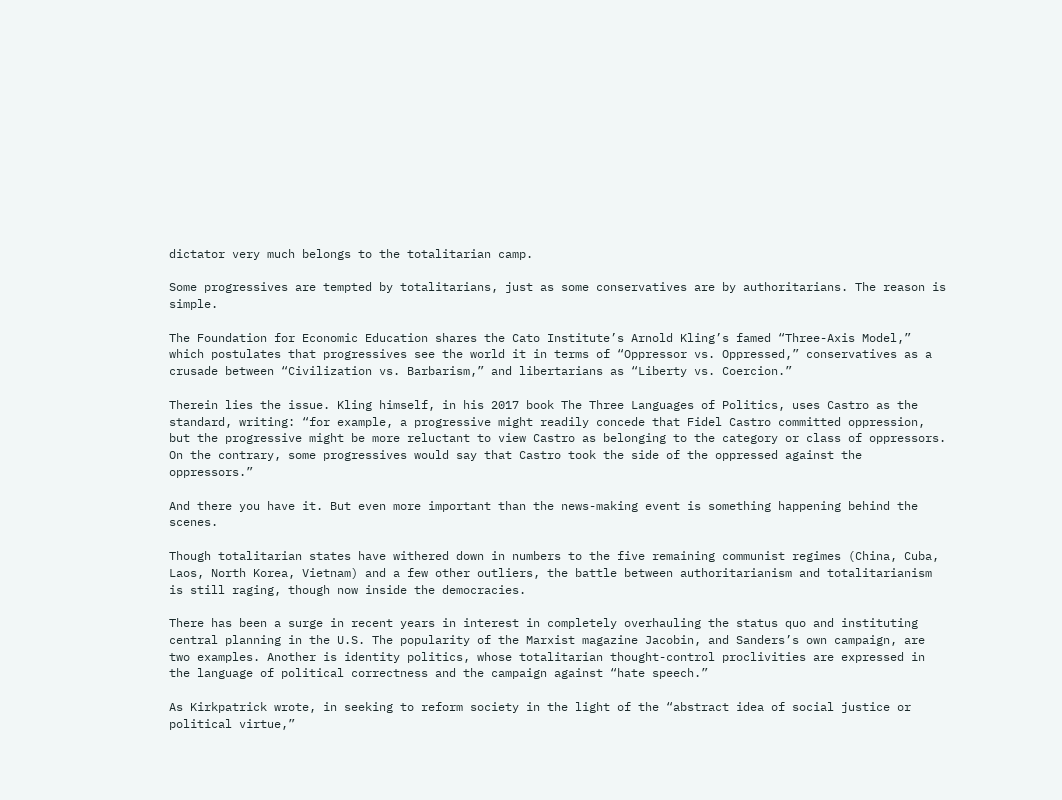dictator very much belongs to the totalitarian camp.

Some progressives are tempted by totalitarians, just as some conservatives are by authoritarians. The reason is simple.

The Foundation for Economic Education shares the Cato Institute’s Arnold Kling’s famed “Three-Axis Model,” which postulates that progressives see the world it in terms of “Oppressor vs. Oppressed,” conservatives as a crusade between “Civilization vs. Barbarism,” and libertarians as “Liberty vs. Coercion.”

Therein lies the issue. Kling himself, in his 2017 book The Three Languages of Politics, uses Castro as the standard, writing: “for example, a progressive might readily concede that Fidel Castro committed oppression, but the progressive might be more reluctant to view Castro as belonging to the category or class of oppressors. On the contrary, some progressives would say that Castro took the side of the oppressed against the oppressors.”

And there you have it. But even more important than the news-making event is something happening behind the scenes.

Though totalitarian states have withered down in numbers to the five remaining communist regimes (China, Cuba, Laos, North Korea, Vietnam) and a few other outliers, the battle between authoritarianism and totalitarianism is still raging, though now inside the democracies.

There has been a surge in recent years in interest in completely overhauling the status quo and instituting central planning in the U.S. The popularity of the Marxist magazine Jacobin, and Sanders’s own campaign, are two examples. Another is identity politics, whose totalitarian thought-control proclivities are expressed in the language of political correctness and the campaign against “hate speech.”

As Kirkpatrick wrote, in seeking to reform society in the light of the “abstract idea of social justice or political virtue,”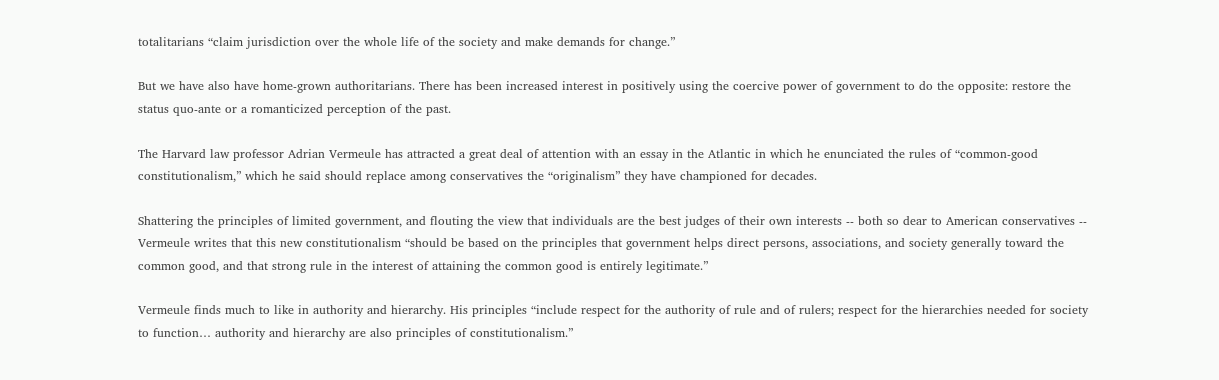totalitarians “claim jurisdiction over the whole life of the society and make demands for change.”

But we have also have home-grown authoritarians. There has been increased interest in positively using the coercive power of government to do the opposite: restore the status quo-ante or a romanticized perception of the past.

The Harvard law professor Adrian Vermeule has attracted a great deal of attention with an essay in the Atlantic in which he enunciated the rules of “common-good constitutionalism,” which he said should replace among conservatives the “originalism” they have championed for decades.

Shattering the principles of limited government, and flouting the view that individuals are the best judges of their own interests -- both so dear to American conservatives -- Vermeule writes that this new constitutionalism “should be based on the principles that government helps direct persons, associations, and society generally toward the common good, and that strong rule in the interest of attaining the common good is entirely legitimate.”

Vermeule finds much to like in authority and hierarchy. His principles “include respect for the authority of rule and of rulers; respect for the hierarchies needed for society to function… authority and hierarchy are also principles of constitutionalism.”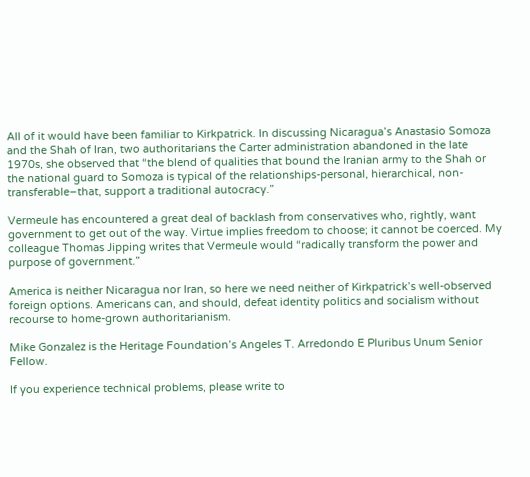All of it would have been familiar to Kirkpatrick. In discussing Nicaragua’s Anastasio Somoza and the Shah of Iran, two authoritarians the Carter administration abandoned in the late 1970s, she observed that “the blend of qualities that bound the Iranian army to the Shah or the national guard to Somoza is typical of the relationships-personal, hierarchical, non-transferable–that, support a traditional autocracy.”

Vermeule has encountered a great deal of backlash from conservatives who, rightly, want government to get out of the way. Virtue implies freedom to choose; it cannot be coerced. My colleague Thomas Jipping writes that Vermeule would “radically transform the power and purpose of government.”

America is neither Nicaragua nor Iran, so here we need neither of Kirkpatrick’s well-observed foreign options. Americans can, and should, defeat identity politics and socialism without recourse to home-grown authoritarianism.

Mike Gonzalez is the Heritage Foundation’s Angeles T. Arredondo E Pluribus Unum Senior Fellow.

If you experience technical problems, please write to